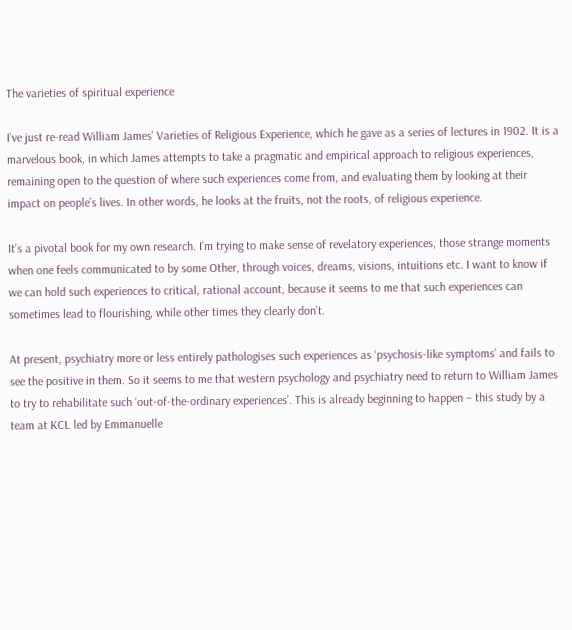The varieties of spiritual experience

I’ve just re-read William James’ Varieties of Religious Experience, which he gave as a series of lectures in 1902. It is a marvelous book, in which James attempts to take a pragmatic and empirical approach to religious experiences, remaining open to the question of where such experiences come from, and evaluating them by looking at their impact on people’s lives. In other words, he looks at the fruits, not the roots, of religious experience.

It’s a pivotal book for my own research. I’m trying to make sense of revelatory experiences, those strange moments when one feels communicated to by some Other, through voices, dreams, visions, intuitions etc. I want to know if we can hold such experiences to critical, rational account, because it seems to me that such experiences can sometimes lead to flourishing, while other times they clearly don’t.

At present, psychiatry more or less entirely pathologises such experiences as ‘psychosis-like symptoms’ and fails to see the positive in them. So it seems to me that western psychology and psychiatry need to return to William James to try to rehabilitate such ‘out-of-the-ordinary experiences’. This is already beginning to happen – this study by a team at KCL led by Emmanuelle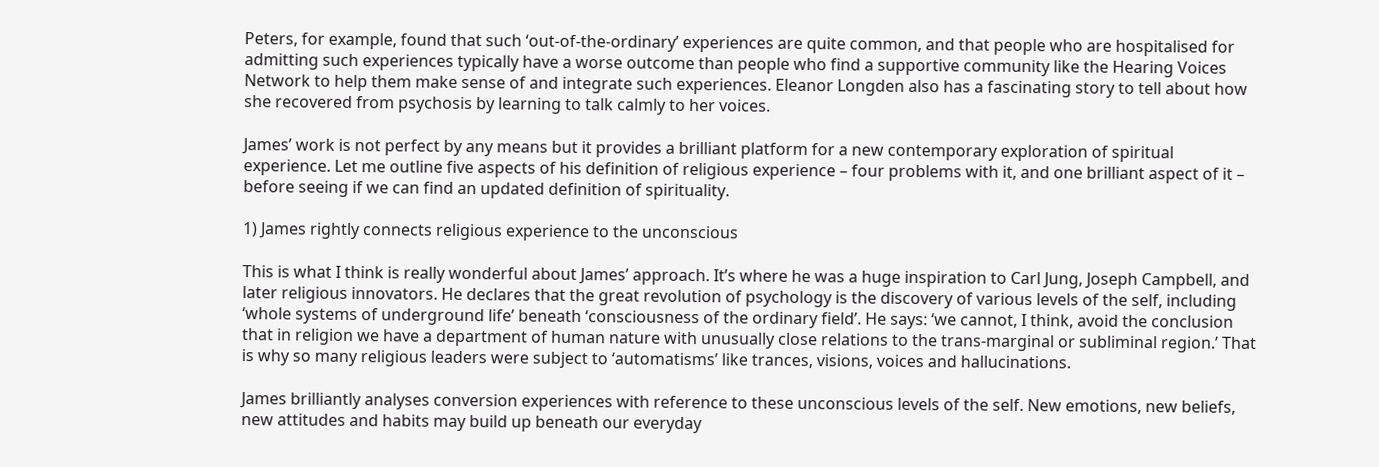Peters, for example, found that such ‘out-of-the-ordinary’ experiences are quite common, and that people who are hospitalised for admitting such experiences typically have a worse outcome than people who find a supportive community like the Hearing Voices Network to help them make sense of and integrate such experiences. Eleanor Longden also has a fascinating story to tell about how she recovered from psychosis by learning to talk calmly to her voices.

James’ work is not perfect by any means but it provides a brilliant platform for a new contemporary exploration of spiritual experience. Let me outline five aspects of his definition of religious experience – four problems with it, and one brilliant aspect of it – before seeing if we can find an updated definition of spirituality.

1) James rightly connects religious experience to the unconscious

This is what I think is really wonderful about James’ approach. It’s where he was a huge inspiration to Carl Jung, Joseph Campbell, and later religious innovators. He declares that the great revolution of psychology is the discovery of various levels of the self, including ‘whole systems of underground life’ beneath ‘consciousness of the ordinary field’. He says: ‘we cannot, I think, avoid the conclusion that in religion we have a department of human nature with unusually close relations to the trans-marginal or subliminal region.’ That is why so many religious leaders were subject to ‘automatisms’ like trances, visions, voices and hallucinations.

James brilliantly analyses conversion experiences with reference to these unconscious levels of the self. New emotions, new beliefs, new attitudes and habits may build up beneath our everyday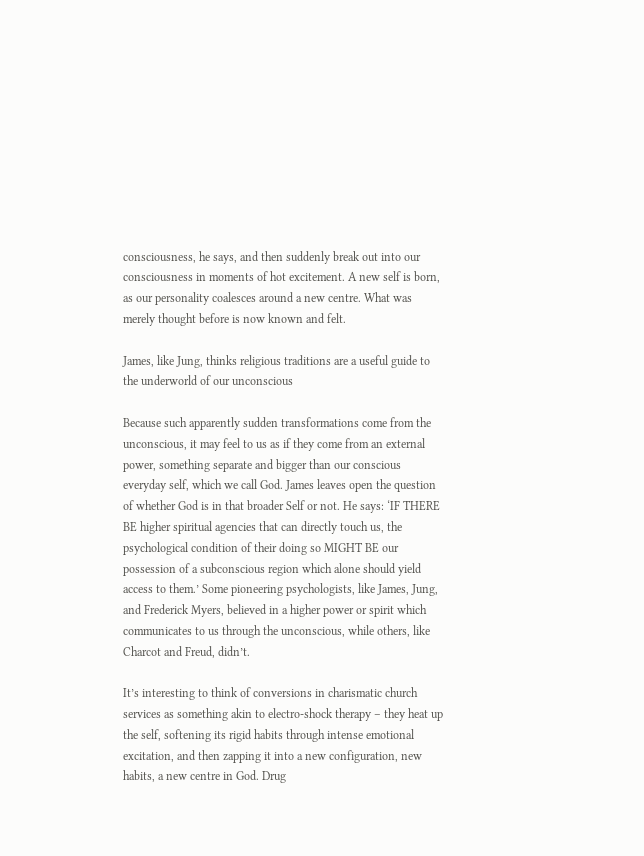consciousness, he says, and then suddenly break out into our consciousness in moments of hot excitement. A new self is born, as our personality coalesces around a new centre. What was merely thought before is now known and felt.

James, like Jung, thinks religious traditions are a useful guide to the underworld of our unconscious

Because such apparently sudden transformations come from the unconscious, it may feel to us as if they come from an external power, something separate and bigger than our conscious everyday self, which we call God. James leaves open the question of whether God is in that broader Self or not. He says: ‘IF THERE BE higher spiritual agencies that can directly touch us, the psychological condition of their doing so MIGHT BE our possession of a subconscious region which alone should yield access to them.’ Some pioneering psychologists, like James, Jung, and Frederick Myers, believed in a higher power or spirit which communicates to us through the unconscious, while others, like Charcot and Freud, didn’t.

It’s interesting to think of conversions in charismatic church services as something akin to electro-shock therapy – they heat up the self, softening its rigid habits through intense emotional excitation, and then zapping it into a new configuration, new habits, a new centre in God. Drug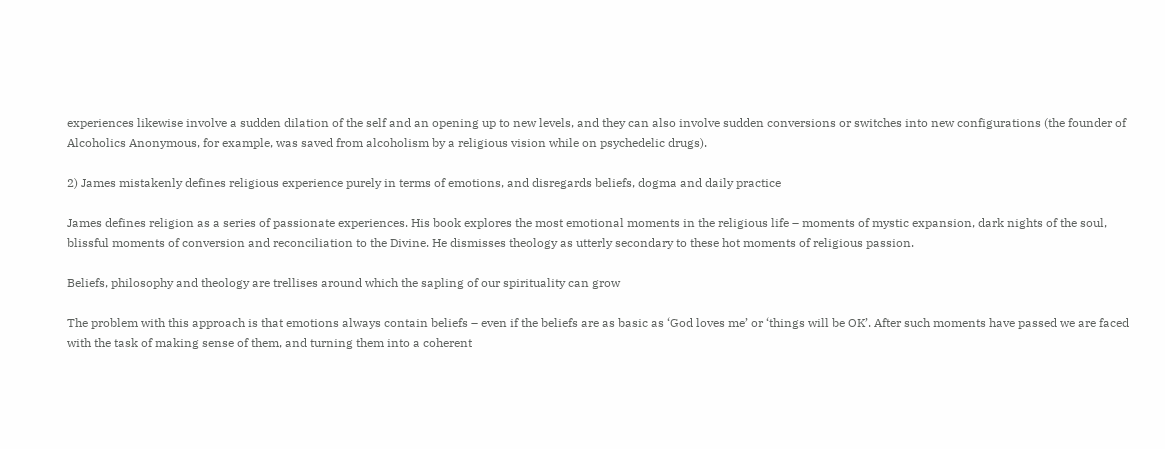experiences likewise involve a sudden dilation of the self and an opening up to new levels, and they can also involve sudden conversions or switches into new configurations (the founder of Alcoholics Anonymous, for example, was saved from alcoholism by a religious vision while on psychedelic drugs).

2) James mistakenly defines religious experience purely in terms of emotions, and disregards beliefs, dogma and daily practice

James defines religion as a series of passionate experiences. His book explores the most emotional moments in the religious life – moments of mystic expansion, dark nights of the soul, blissful moments of conversion and reconciliation to the Divine. He dismisses theology as utterly secondary to these hot moments of religious passion.

Beliefs, philosophy and theology are trellises around which the sapling of our spirituality can grow

The problem with this approach is that emotions always contain beliefs – even if the beliefs are as basic as ‘God loves me’ or ‘things will be OK’. After such moments have passed we are faced with the task of making sense of them, and turning them into a coherent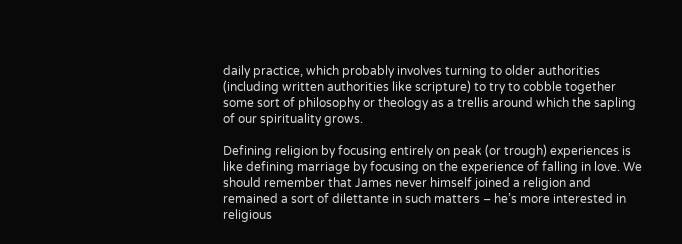daily practice, which probably involves turning to older authorities (including written authorities like scripture) to try to cobble together some sort of philosophy or theology as a trellis around which the sapling of our spirituality grows.

Defining religion by focusing entirely on peak (or trough) experiences is like defining marriage by focusing on the experience of falling in love. We should remember that James never himself joined a religion and remained a sort of dilettante in such matters – he’s more interested in religious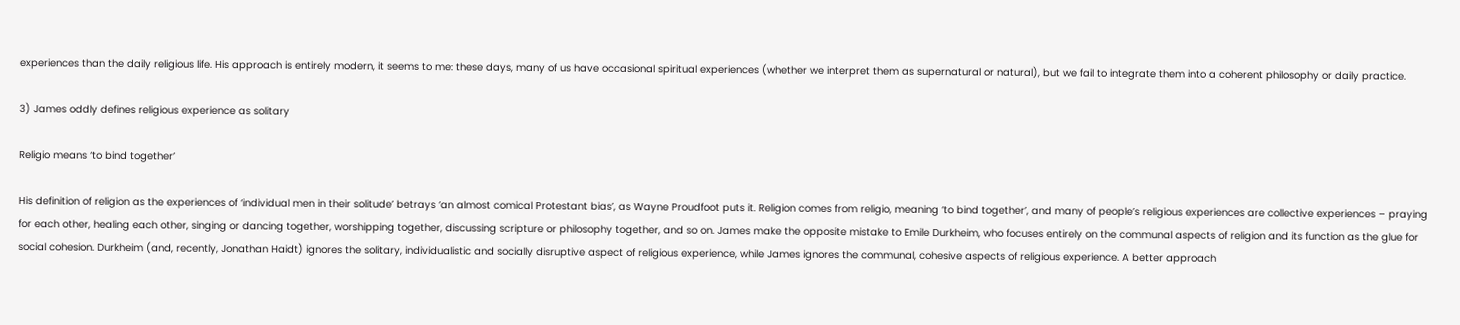experiences than the daily religious life. His approach is entirely modern, it seems to me: these days, many of us have occasional spiritual experiences (whether we interpret them as supernatural or natural), but we fail to integrate them into a coherent philosophy or daily practice.

3) James oddly defines religious experience as solitary

Religio means ‘to bind together’

His definition of religion as the experiences of ‘individual men in their solitude’ betrays ‘an almost comical Protestant bias’, as Wayne Proudfoot puts it. Religion comes from religio, meaning ‘to bind together’, and many of people’s religious experiences are collective experiences – praying for each other, healing each other, singing or dancing together, worshipping together, discussing scripture or philosophy together, and so on. James make the opposite mistake to Emile Durkheim, who focuses entirely on the communal aspects of religion and its function as the glue for social cohesion. Durkheim (and, recently, Jonathan Haidt) ignores the solitary, individualistic and socially disruptive aspect of religious experience, while James ignores the communal, cohesive aspects of religious experience. A better approach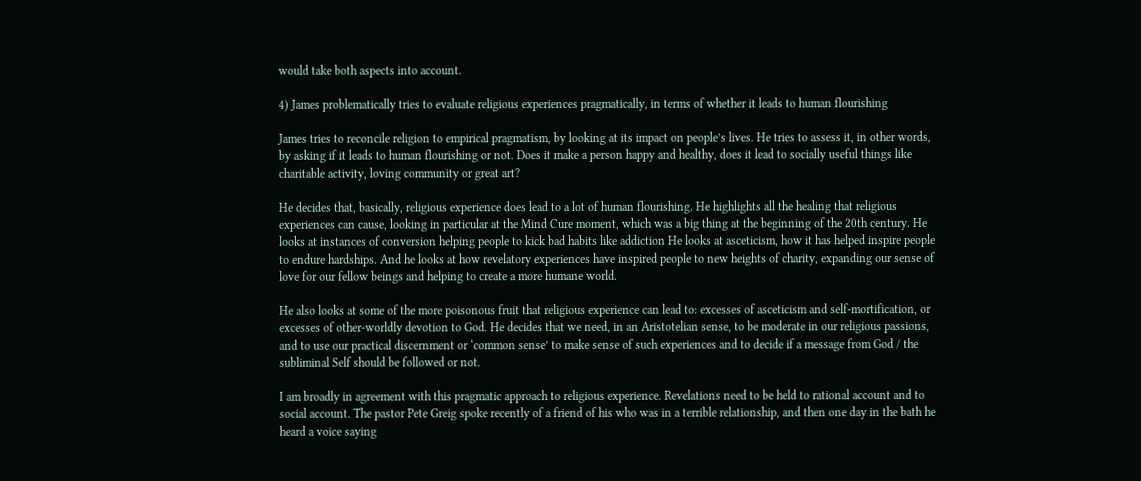would take both aspects into account.

4) James problematically tries to evaluate religious experiences pragmatically, in terms of whether it leads to human flourishing

James tries to reconcile religion to empirical pragmatism, by looking at its impact on people’s lives. He tries to assess it, in other words, by asking if it leads to human flourishing or not. Does it make a person happy and healthy, does it lead to socially useful things like charitable activity, loving community or great art?

He decides that, basically, religious experience does lead to a lot of human flourishing. He highlights all the healing that religious experiences can cause, looking in particular at the Mind Cure moment, which was a big thing at the beginning of the 20th century. He looks at instances of conversion helping people to kick bad habits like addiction He looks at asceticism, how it has helped inspire people to endure hardships. And he looks at how revelatory experiences have inspired people to new heights of charity, expanding our sense of love for our fellow beings and helping to create a more humane world.

He also looks at some of the more poisonous fruit that religious experience can lead to: excesses of asceticism and self-mortification, or excesses of other-worldly devotion to God. He decides that we need, in an Aristotelian sense, to be moderate in our religious passions, and to use our practical discernment or ‘common sense’ to make sense of such experiences and to decide if a message from God / the subliminal Self should be followed or not.

I am broadly in agreement with this pragmatic approach to religious experience. Revelations need to be held to rational account and to social account. The pastor Pete Greig spoke recently of a friend of his who was in a terrible relationship, and then one day in the bath he heard a voice saying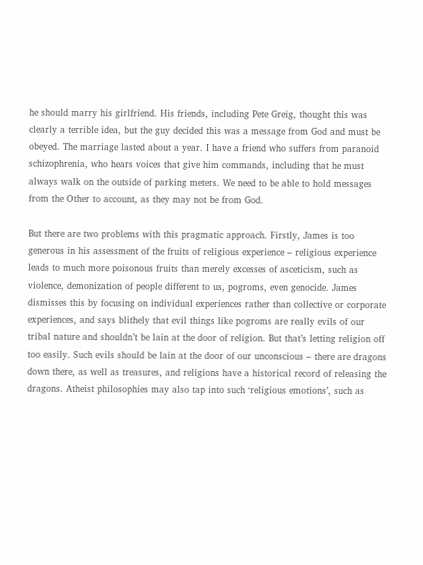he should marry his girlfriend. His friends, including Pete Greig, thought this was clearly a terrible idea, but the guy decided this was a message from God and must be obeyed. The marriage lasted about a year. I have a friend who suffers from paranoid schizophrenia, who hears voices that give him commands, including that he must always walk on the outside of parking meters. We need to be able to hold messages from the Other to account, as they may not be from God.

But there are two problems with this pragmatic approach. Firstly, James is too generous in his assessment of the fruits of religious experience – religious experience leads to much more poisonous fruits than merely excesses of asceticism, such as violence, demonization of people different to us, pogroms, even genocide. James dismisses this by focusing on individual experiences rather than collective or corporate experiences, and says blithely that evil things like pogroms are really evils of our tribal nature and shouldn’t be lain at the door of religion. But that’s letting religion off too easily. Such evils should be lain at the door of our unconscious – there are dragons down there, as well as treasures, and religions have a historical record of releasing the dragons. Atheist philosophies may also tap into such ‘religious emotions’, such as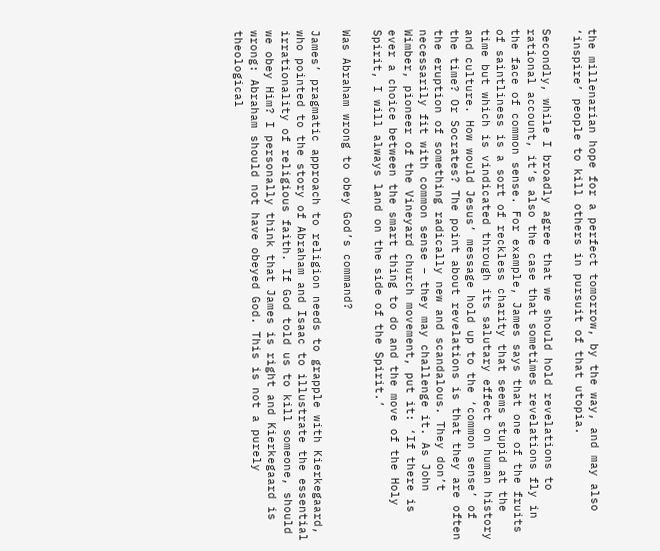the millenarian hope for a perfect tomorrow, by the way, and may also ‘inspire’ people to kill others in pursuit of that utopia.

Secondly, while I broadly agree that we should hold revelations to rational account, it’s also the case that sometimes revelations fly in the face of common sense. For example, James says that one of the fruits of saintliness is a sort of reckless charity that seems stupid at the time but which is vindicated through its salutary effect on human history and culture. How would Jesus’ message hold up to the ‘common sense’ of the time? Or Socrates? The point about revelations is that they are often the eruption of something radically new and scandalous. They don’t necessarily fit with common sense – they may challenge it. As John Wimber, pioneer of the Vineyard church movement, put it: ‘If there is ever a choice between the smart thing to do and the move of the Holy Spirit, I will always land on the side of the Spirit.’

Was Abraham wrong to obey God’s command?

James’ pragmatic approach to religion needs to grapple with Kierkegaard, who pointed to the story of Abraham and Isaac to illustrate the essential irrationality of religious faith. If God told us to kill someone, should we obey Him? I personally think that James is right and Kierkegaard is wrong: Abraham should not have obeyed God. This is not a purely theological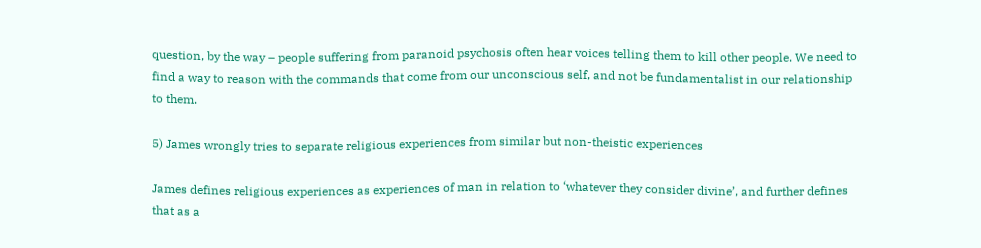question, by the way – people suffering from paranoid psychosis often hear voices telling them to kill other people. We need to find a way to reason with the commands that come from our unconscious self, and not be fundamentalist in our relationship to them.

5) James wrongly tries to separate religious experiences from similar but non-theistic experiences

James defines religious experiences as experiences of man in relation to ‘whatever they consider divine’, and further defines that as a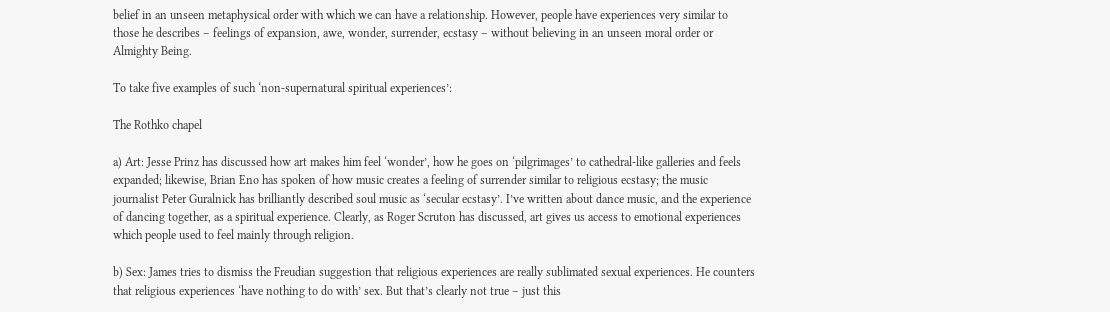belief in an unseen metaphysical order with which we can have a relationship. However, people have experiences very similar to those he describes – feelings of expansion, awe, wonder, surrender, ecstasy – without believing in an unseen moral order or Almighty Being.

To take five examples of such ‘non-supernatural spiritual experiences’:

The Rothko chapel

a) Art: Jesse Prinz has discussed how art makes him feel ‘wonder’, how he goes on ‘pilgrimages’ to cathedral-like galleries and feels expanded; likewise, Brian Eno has spoken of how music creates a feeling of surrender similar to religious ecstasy; the music journalist Peter Guralnick has brilliantly described soul music as ‘secular ecstasy’. I’ve written about dance music, and the experience of dancing together, as a spiritual experience. Clearly, as Roger Scruton has discussed, art gives us access to emotional experiences which people used to feel mainly through religion.

b) Sex: James tries to dismiss the Freudian suggestion that religious experiences are really sublimated sexual experiences. He counters that religious experiences ‘have nothing to do with’ sex. But that’s clearly not true – just this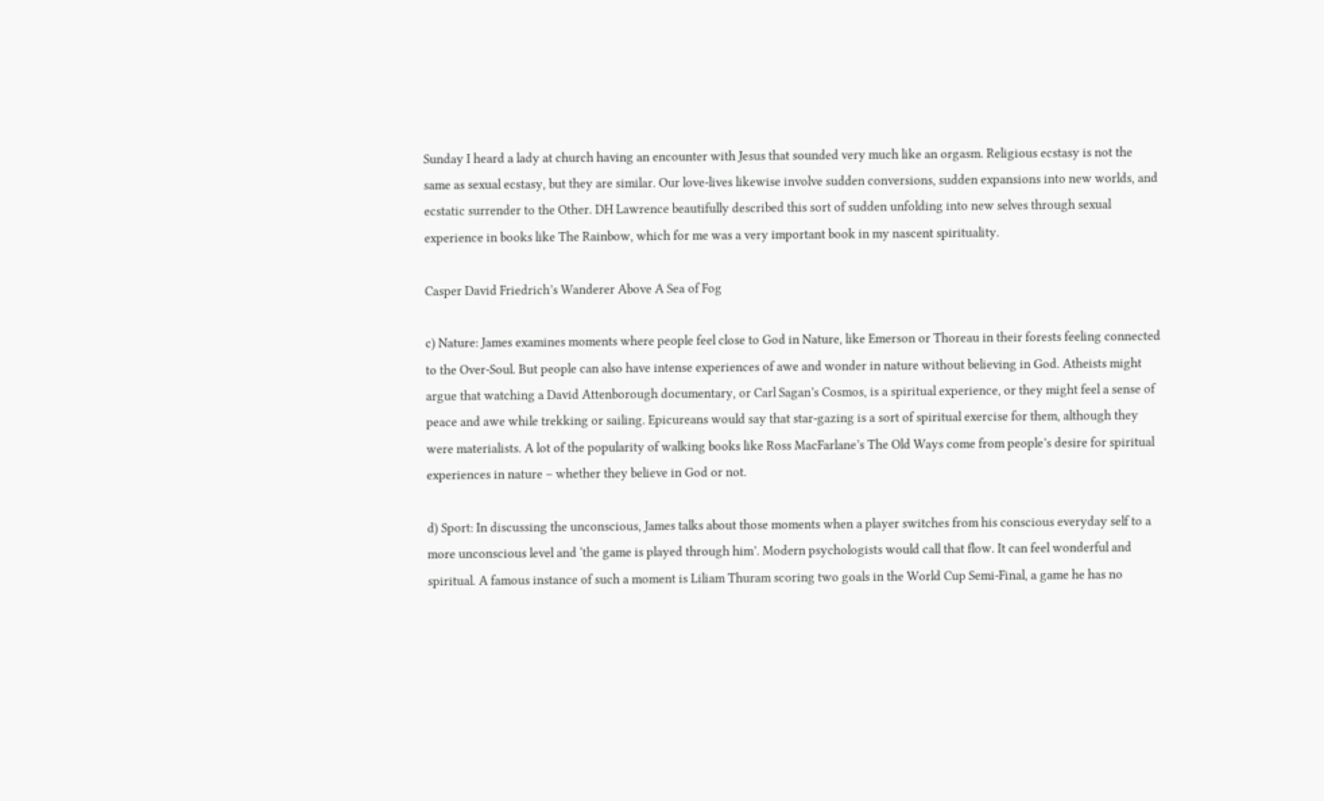Sunday I heard a lady at church having an encounter with Jesus that sounded very much like an orgasm. Religious ecstasy is not the same as sexual ecstasy, but they are similar. Our love-lives likewise involve sudden conversions, sudden expansions into new worlds, and ecstatic surrender to the Other. DH Lawrence beautifully described this sort of sudden unfolding into new selves through sexual experience in books like The Rainbow, which for me was a very important book in my nascent spirituality.

Casper David Friedrich’s Wanderer Above A Sea of Fog

c) Nature: James examines moments where people feel close to God in Nature, like Emerson or Thoreau in their forests feeling connected to the Over-Soul. But people can also have intense experiences of awe and wonder in nature without believing in God. Atheists might argue that watching a David Attenborough documentary, or Carl Sagan’s Cosmos, is a spiritual experience, or they might feel a sense of peace and awe while trekking or sailing. Epicureans would say that star-gazing is a sort of spiritual exercise for them, although they were materialists. A lot of the popularity of walking books like Ross MacFarlane’s The Old Ways come from people’s desire for spiritual experiences in nature – whether they believe in God or not.

d) Sport: In discussing the unconscious, James talks about those moments when a player switches from his conscious everyday self to a more unconscious level and ‘the game is played through him’. Modern psychologists would call that flow. It can feel wonderful and spiritual. A famous instance of such a moment is Liliam Thuram scoring two goals in the World Cup Semi-Final, a game he has no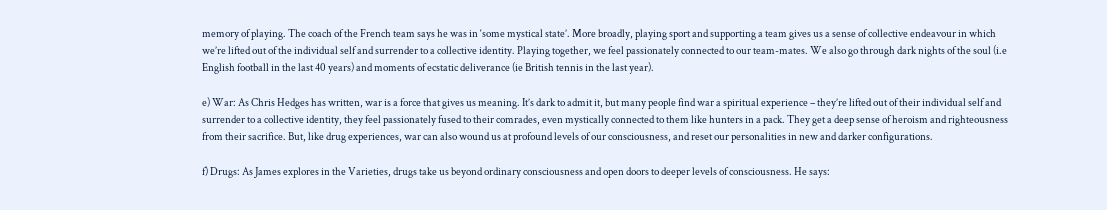memory of playing. The coach of the French team says he was in ‘some mystical state’. More broadly, playing sport and supporting a team gives us a sense of collective endeavour in which we’re lifted out of the individual self and surrender to a collective identity. Playing together, we feel passionately connected to our team-mates. We also go through dark nights of the soul (i.e English football in the last 40 years) and moments of ecstatic deliverance (ie British tennis in the last year).

e) War: As Chris Hedges has written, war is a force that gives us meaning. It’s dark to admit it, but many people find war a spiritual experience – they’re lifted out of their individual self and surrender to a collective identity, they feel passionately fused to their comrades, even mystically connected to them like hunters in a pack. They get a deep sense of heroism and righteousness from their sacrifice. But, like drug experiences, war can also wound us at profound levels of our consciousness, and reset our personalities in new and darker configurations.

f) Drugs: As James explores in the Varieties, drugs take us beyond ordinary consciousness and open doors to deeper levels of consciousness. He says: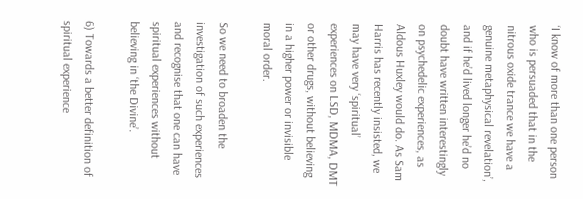‘I know of more than one person who is persuaded that in the nitrous oxide trance we have a genuine metaphysical revelation’, and if he’d lived longer he’d no doubt have written interestingly on psychedelic experiences, as Aldous Huxley would do. As Sam Harris has recently insisted, we may have very ‘spiritual’ experiences on LSD, MDMA, DMT or other drugs, without believing in a higher power or invisible moral order.

So we need to broaden the investigation of such experiences and recognise that one can have spiritual experiences without believing in ‘the Divine’.

6) Towards a better definition of spiritual experience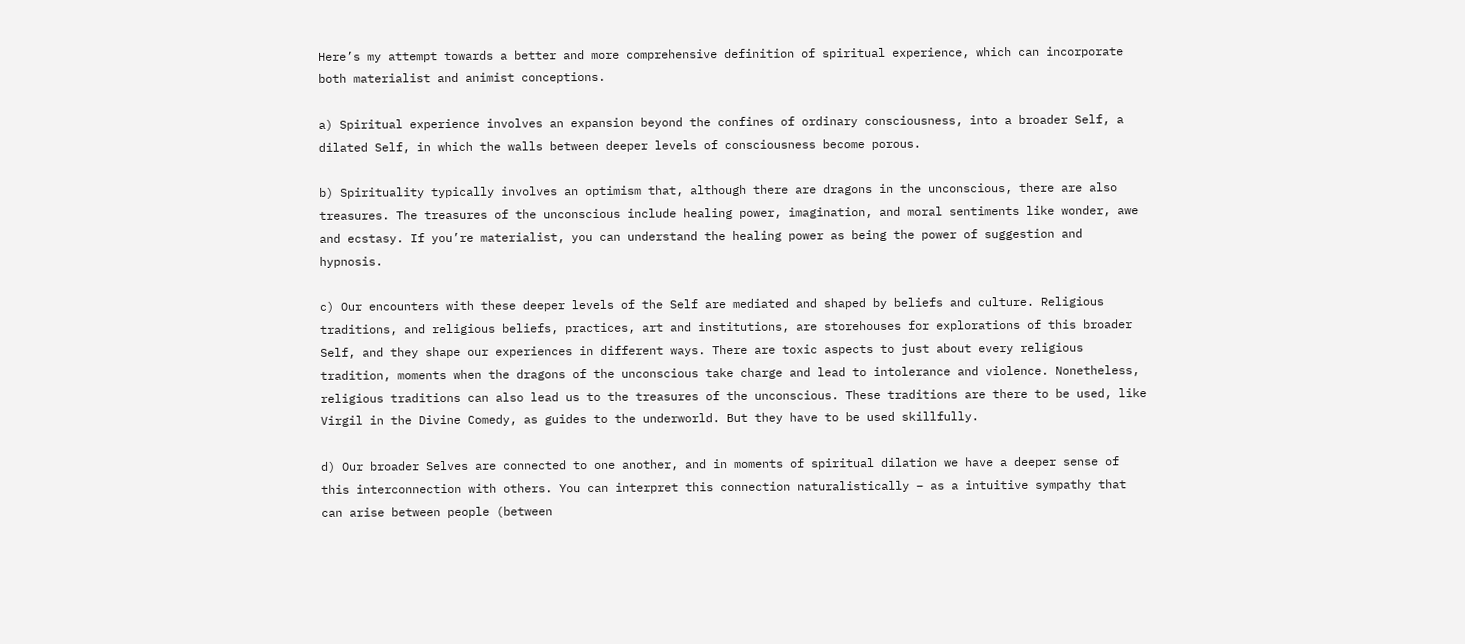Here’s my attempt towards a better and more comprehensive definition of spiritual experience, which can incorporate both materialist and animist conceptions.

a) Spiritual experience involves an expansion beyond the confines of ordinary consciousness, into a broader Self, a dilated Self, in which the walls between deeper levels of consciousness become porous.

b) Spirituality typically involves an optimism that, although there are dragons in the unconscious, there are also treasures. The treasures of the unconscious include healing power, imagination, and moral sentiments like wonder, awe and ecstasy. If you’re materialist, you can understand the healing power as being the power of suggestion and hypnosis.

c) Our encounters with these deeper levels of the Self are mediated and shaped by beliefs and culture. Religious traditions, and religious beliefs, practices, art and institutions, are storehouses for explorations of this broader Self, and they shape our experiences in different ways. There are toxic aspects to just about every religious tradition, moments when the dragons of the unconscious take charge and lead to intolerance and violence. Nonetheless, religious traditions can also lead us to the treasures of the unconscious. These traditions are there to be used, like Virgil in the Divine Comedy, as guides to the underworld. But they have to be used skillfully.

d) Our broader Selves are connected to one another, and in moments of spiritual dilation we have a deeper sense of this interconnection with others. You can interpret this connection naturalistically – as a intuitive sympathy that can arise between people (between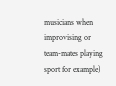musicians when improvising or team-mates playing sport for example)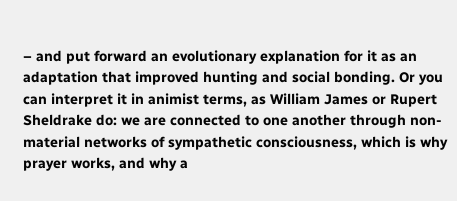– and put forward an evolutionary explanation for it as an adaptation that improved hunting and social bonding. Or you can interpret it in animist terms, as William James or Rupert Sheldrake do: we are connected to one another through non-material networks of sympathetic consciousness, which is why prayer works, and why a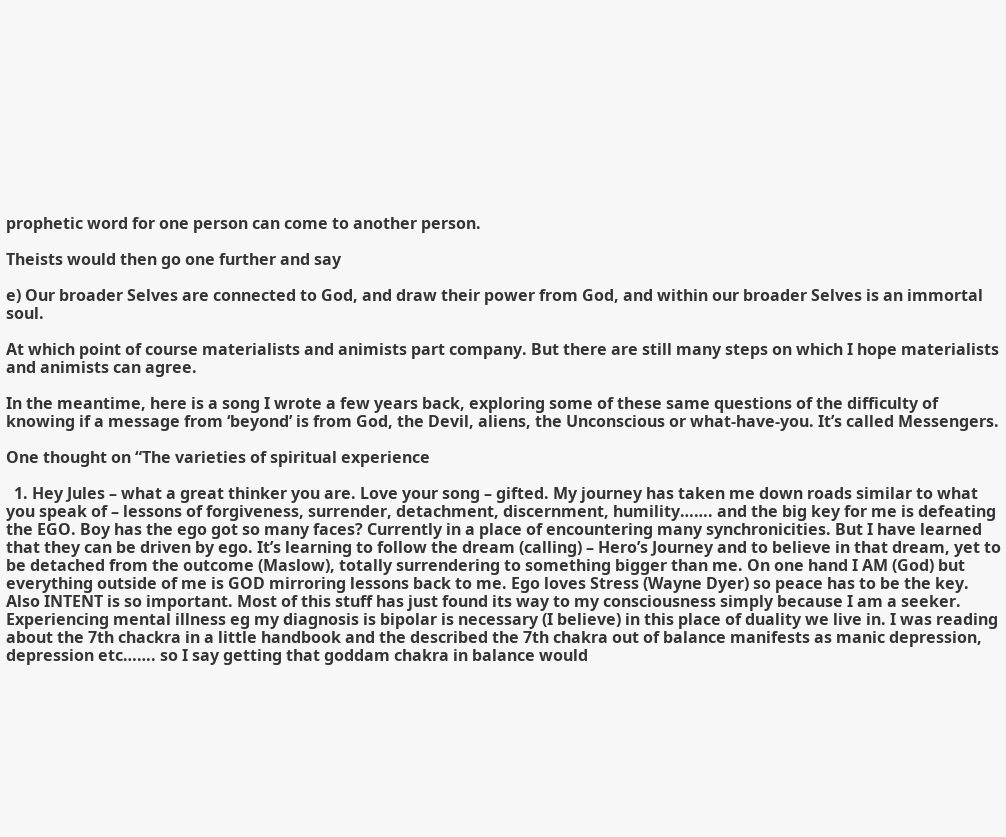prophetic word for one person can come to another person.

Theists would then go one further and say

e) Our broader Selves are connected to God, and draw their power from God, and within our broader Selves is an immortal soul.

At which point of course materialists and animists part company. But there are still many steps on which I hope materialists and animists can agree.

In the meantime, here is a song I wrote a few years back, exploring some of these same questions of the difficulty of knowing if a message from ‘beyond’ is from God, the Devil, aliens, the Unconscious or what-have-you. It’s called Messengers.

One thought on “The varieties of spiritual experience

  1. Hey Jules – what a great thinker you are. Love your song – gifted. My journey has taken me down roads similar to what you speak of – lessons of forgiveness, surrender, detachment, discernment, humility……. and the big key for me is defeating the EGO. Boy has the ego got so many faces? Currently in a place of encountering many synchronicities. But I have learned that they can be driven by ego. It’s learning to follow the dream (calling) – Hero’s Journey and to believe in that dream, yet to be detached from the outcome (Maslow), totally surrendering to something bigger than me. On one hand I AM (God) but everything outside of me is GOD mirroring lessons back to me. Ego loves Stress (Wayne Dyer) so peace has to be the key. Also INTENT is so important. Most of this stuff has just found its way to my consciousness simply because I am a seeker. Experiencing mental illness eg my diagnosis is bipolar is necessary (I believe) in this place of duality we live in. I was reading about the 7th chackra in a little handbook and the described the 7th chakra out of balance manifests as manic depression, depression etc……. so I say getting that goddam chakra in balance would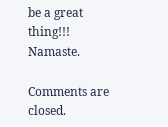be a great thing!!! Namaste.

Comments are closed.